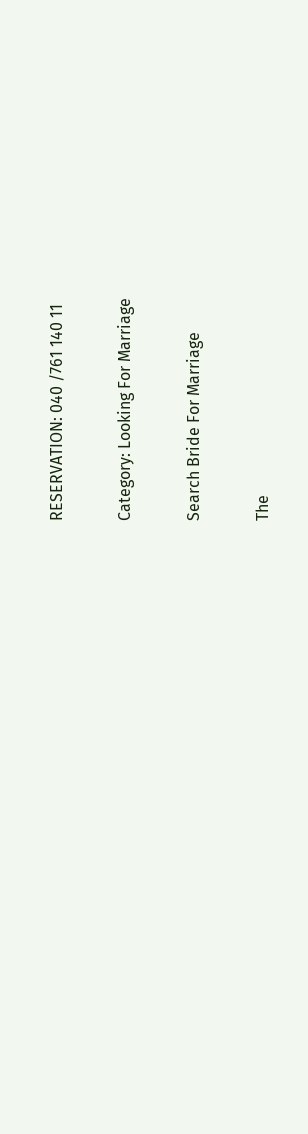RESERVATION: 040 /761 140 11

Category: Looking For Marriage

Search Bride For Marriage

The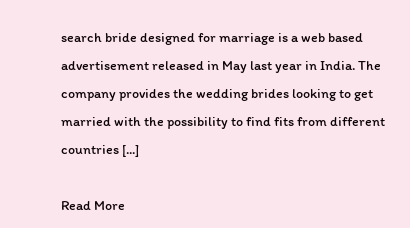search bride designed for marriage is a web based advertisement released in May last year in India. The company provides the wedding brides looking to get married with the possibility to find fits from different countries [...]

Read More